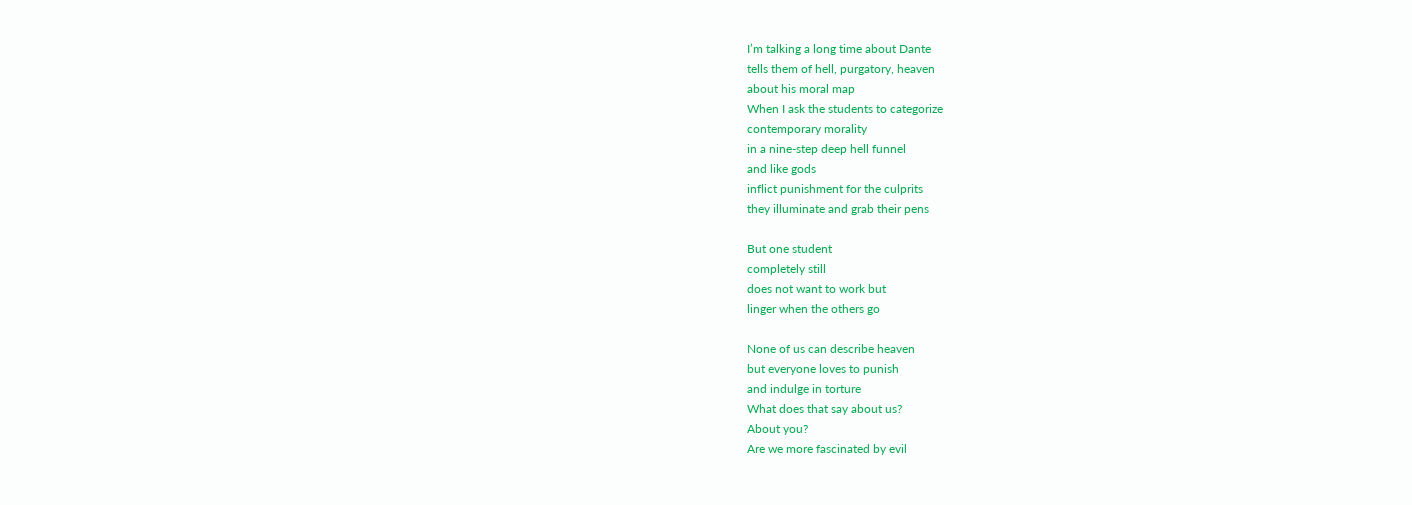I’m talking a long time about Dante
tells them of hell, purgatory, heaven
about his moral map
When I ask the students to categorize
contemporary morality
in a nine-step deep hell funnel
and like gods
inflict punishment for the culprits
they illuminate and grab their pens

But one student
completely still
does not want to work but
linger when the others go

None of us can describe heaven
but everyone loves to punish
and indulge in torture
What does that say about us?
About you?
Are we more fascinated by evil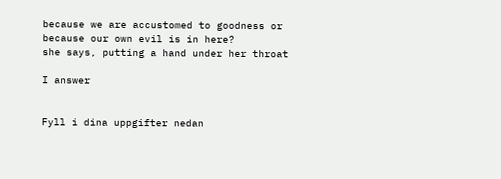because we are accustomed to goodness or
because our own evil is in here?
she says, putting a hand under her throat

I answer


Fyll i dina uppgifter nedan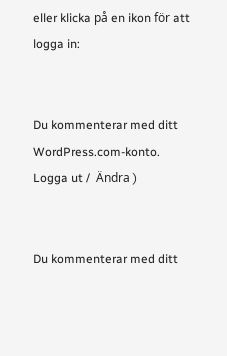eller klicka på en ikon för att logga in:


Du kommenterar med ditt WordPress.com-konto. Logga ut /  Ändra )


Du kommenterar med ditt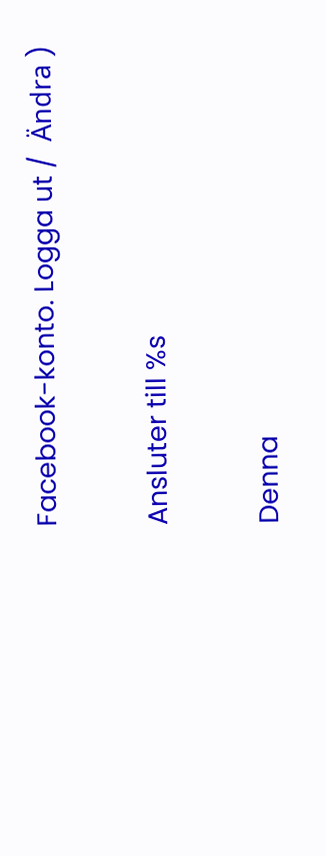Facebook-konto. Logga ut /  Ändra )

Ansluter till %s

Denna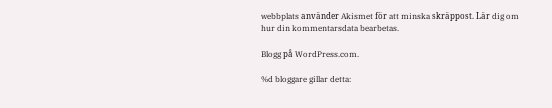webbplats använder Akismet för att minska skräppost. Lär dig om hur din kommentarsdata bearbetas.

Blogg på WordPress.com.

%d bloggare gillar detta: